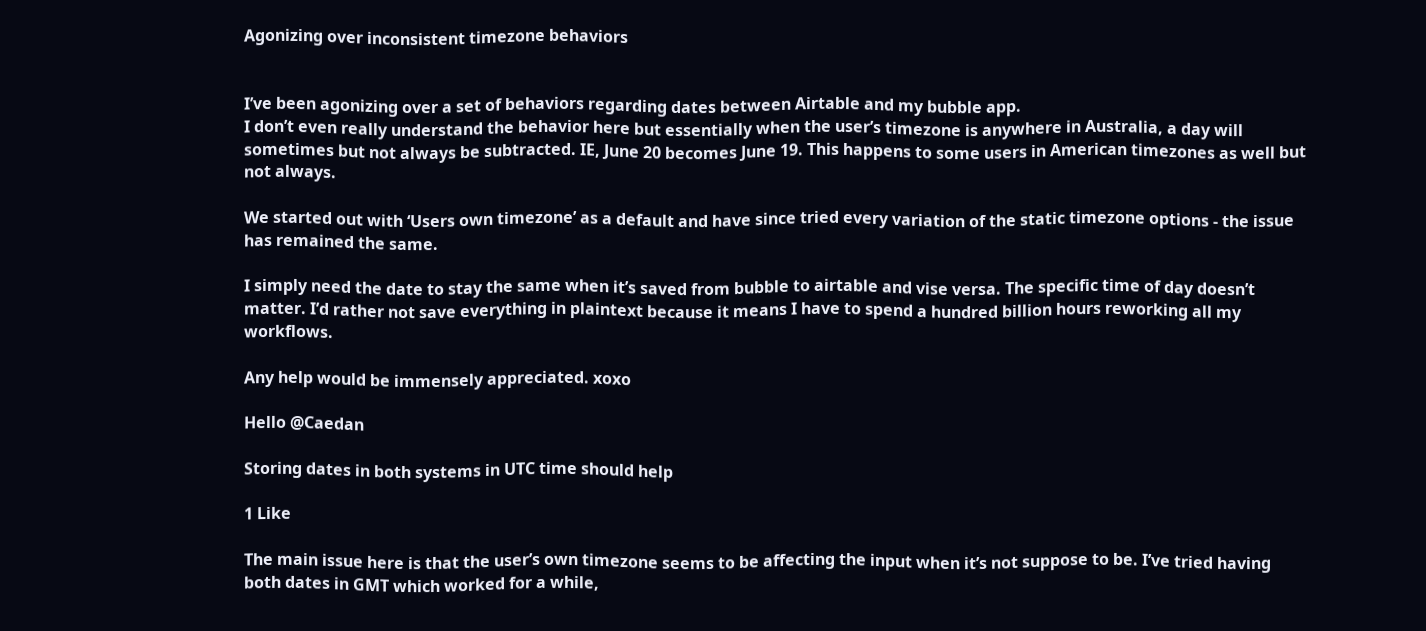Agonizing over inconsistent timezone behaviors


I’ve been agonizing over a set of behaviors regarding dates between Airtable and my bubble app.
I don’t even really understand the behavior here but essentially when the user’s timezone is anywhere in Australia, a day will sometimes but not always be subtracted. IE, June 20 becomes June 19. This happens to some users in American timezones as well but not always.

We started out with ‘Users own timezone’ as a default and have since tried every variation of the static timezone options - the issue has remained the same.

I simply need the date to stay the same when it’s saved from bubble to airtable and vise versa. The specific time of day doesn’t matter. I’d rather not save everything in plaintext because it means I have to spend a hundred billion hours reworking all my workflows.

Any help would be immensely appreciated. xoxo

Hello @Caedan

Storing dates in both systems in UTC time should help

1 Like

The main issue here is that the user’s own timezone seems to be affecting the input when it’s not suppose to be. I’ve tried having both dates in GMT which worked for a while,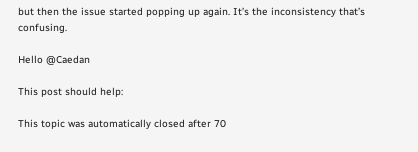but then the issue started popping up again. It’s the inconsistency that’s confusing.

Hello @Caedan

This post should help:

This topic was automatically closed after 70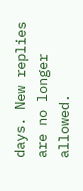days. New replies are no longer allowed.